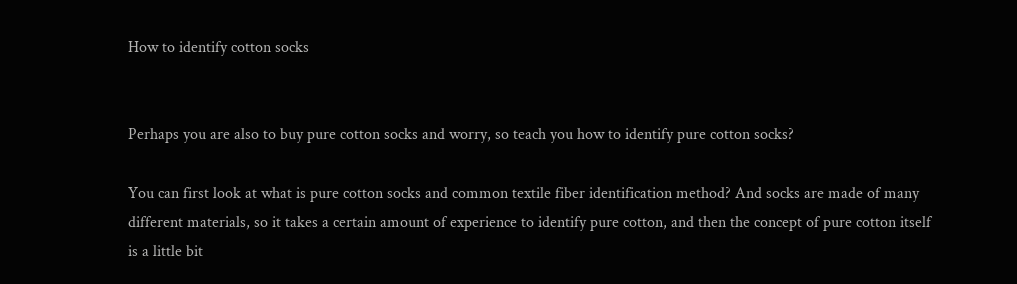How to identify cotton socks


Perhaps you are also to buy pure cotton socks and worry, so teach you how to identify pure cotton socks?

You can first look at what is pure cotton socks and common textile fiber identification method? And socks are made of many different materials, so it takes a certain amount of experience to identify pure cotton, and then the concept of pure cotton itself is a little bit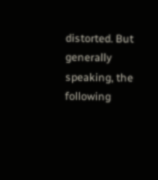distorted. But generally speaking, the following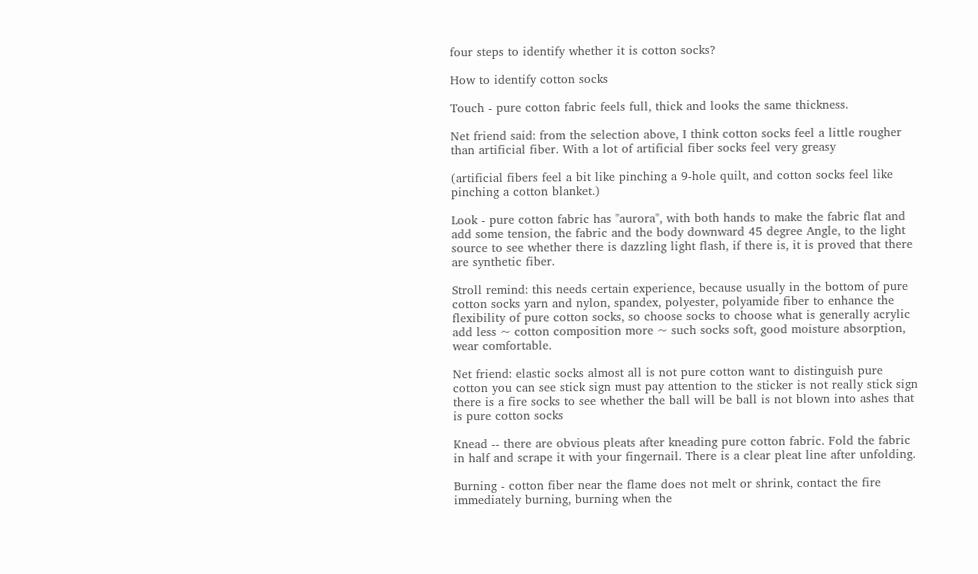four steps to identify whether it is cotton socks?

How to identify cotton socks

Touch - pure cotton fabric feels full, thick and looks the same thickness.

Net friend said: from the selection above, I think cotton socks feel a little rougher than artificial fiber. With a lot of artificial fiber socks feel very greasy

(artificial fibers feel a bit like pinching a 9-hole quilt, and cotton socks feel like pinching a cotton blanket.)

Look - pure cotton fabric has "aurora", with both hands to make the fabric flat and add some tension, the fabric and the body downward 45 degree Angle, to the light source to see whether there is dazzling light flash, if there is, it is proved that there are synthetic fiber.

Stroll remind: this needs certain experience, because usually in the bottom of pure cotton socks yarn and nylon, spandex, polyester, polyamide fiber to enhance the flexibility of pure cotton socks, so choose socks to choose what is generally acrylic add less ~ cotton composition more ~ such socks soft, good moisture absorption, wear comfortable.

Net friend: elastic socks almost all is not pure cotton want to distinguish pure cotton you can see stick sign must pay attention to the sticker is not really stick sign there is a fire socks to see whether the ball will be ball is not blown into ashes that is pure cotton socks

Knead -- there are obvious pleats after kneading pure cotton fabric. Fold the fabric in half and scrape it with your fingernail. There is a clear pleat line after unfolding.

Burning - cotton fiber near the flame does not melt or shrink, contact the fire immediately burning, burning when the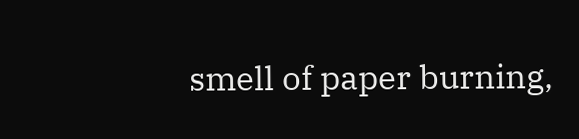smell of paper burning,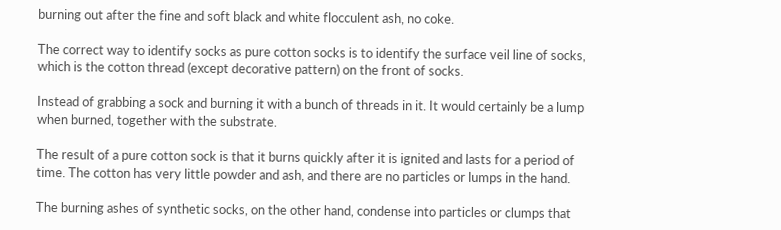burning out after the fine and soft black and white flocculent ash, no coke.

The correct way to identify socks as pure cotton socks is to identify the surface veil line of socks, which is the cotton thread (except decorative pattern) on the front of socks.

Instead of grabbing a sock and burning it with a bunch of threads in it. It would certainly be a lump when burned, together with the substrate.

The result of a pure cotton sock is that it burns quickly after it is ignited and lasts for a period of time. The cotton has very little powder and ash, and there are no particles or lumps in the hand.

The burning ashes of synthetic socks, on the other hand, condense into particles or clumps that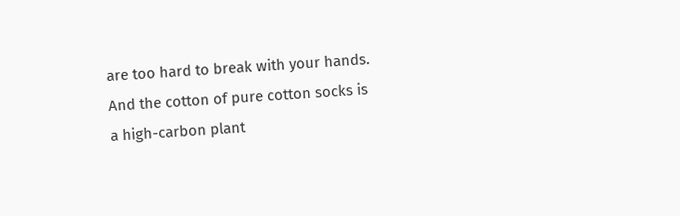are too hard to break with your hands. And the cotton of pure cotton socks is a high-carbon plant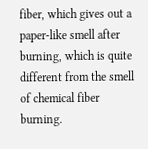fiber, which gives out a paper-like smell after burning, which is quite different from the smell of chemical fiber burning.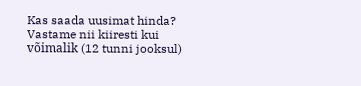Kas saada uusimat hinda? Vastame nii kiiresti kui võimalik (12 tunni jooksul)